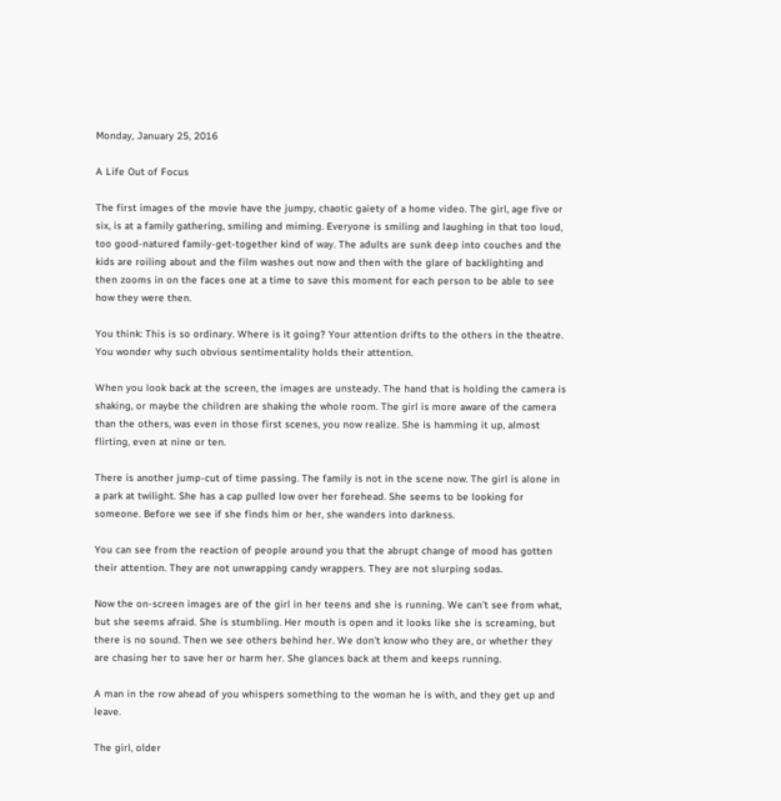Monday, January 25, 2016

A Life Out of Focus

The first images of the movie have the jumpy, chaotic gaiety of a home video. The girl, age five or six, is at a family gathering, smiling and miming. Everyone is smiling and laughing in that too loud, too good-natured family-get-together kind of way. The adults are sunk deep into couches and the kids are roiling about and the film washes out now and then with the glare of backlighting and then zooms in on the faces one at a time to save this moment for each person to be able to see how they were then.

You think: This is so ordinary. Where is it going? Your attention drifts to the others in the theatre. You wonder why such obvious sentimentality holds their attention.

When you look back at the screen, the images are unsteady. The hand that is holding the camera is shaking, or maybe the children are shaking the whole room. The girl is more aware of the camera than the others, was even in those first scenes, you now realize. She is hamming it up, almost flirting, even at nine or ten.

There is another jump-cut of time passing. The family is not in the scene now. The girl is alone in a park at twilight. She has a cap pulled low over her forehead. She seems to be looking for someone. Before we see if she finds him or her, she wanders into darkness.

You can see from the reaction of people around you that the abrupt change of mood has gotten their attention. They are not unwrapping candy wrappers. They are not slurping sodas.

Now the on-screen images are of the girl in her teens and she is running. We can’t see from what, but she seems afraid. She is stumbling. Her mouth is open and it looks like she is screaming, but there is no sound. Then we see others behind her. We don’t know who they are, or whether they are chasing her to save her or harm her. She glances back at them and keeps running.

A man in the row ahead of you whispers something to the woman he is with, and they get up and leave.

The girl, older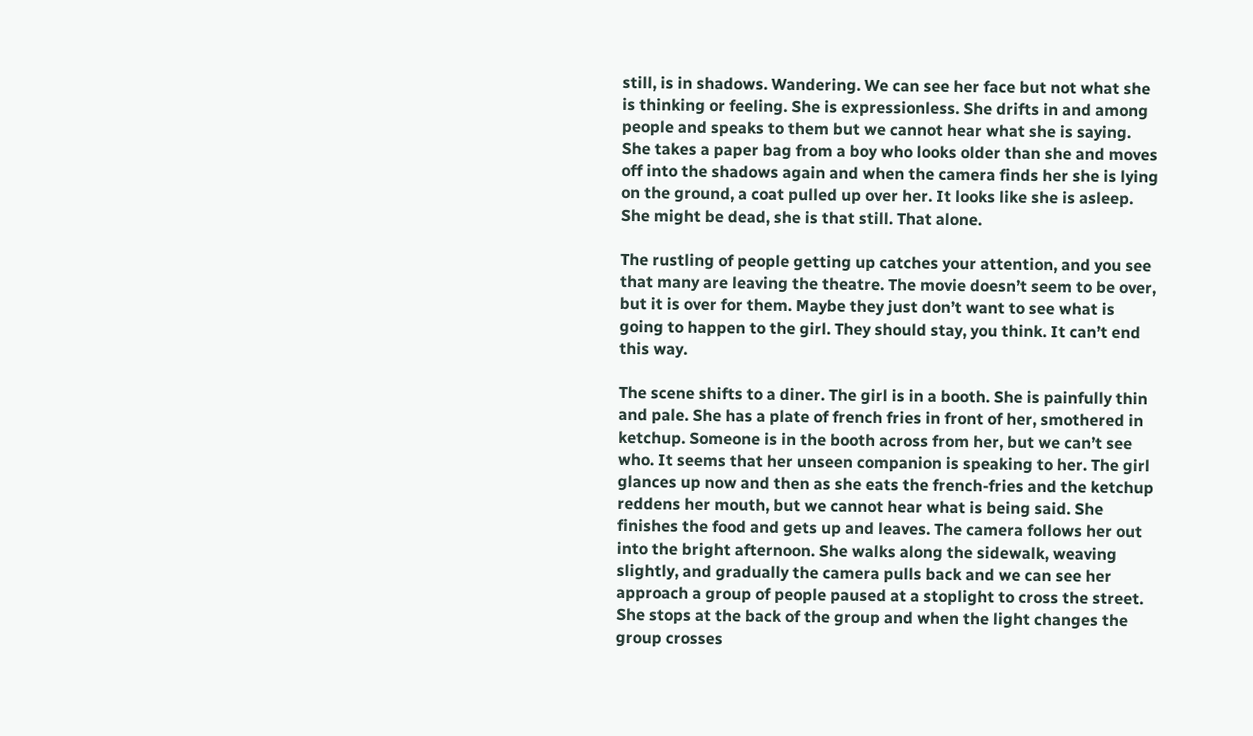still, is in shadows. Wandering. We can see her face but not what she is thinking or feeling. She is expressionless. She drifts in and among people and speaks to them but we cannot hear what she is saying. She takes a paper bag from a boy who looks older than she and moves off into the shadows again and when the camera finds her she is lying on the ground, a coat pulled up over her. It looks like she is asleep. She might be dead, she is that still. That alone.

The rustling of people getting up catches your attention, and you see that many are leaving the theatre. The movie doesn’t seem to be over, but it is over for them. Maybe they just don’t want to see what is going to happen to the girl. They should stay, you think. It can’t end this way.

The scene shifts to a diner. The girl is in a booth. She is painfully thin and pale. She has a plate of french fries in front of her, smothered in ketchup. Someone is in the booth across from her, but we can’t see who. It seems that her unseen companion is speaking to her. The girl glances up now and then as she eats the french-fries and the ketchup reddens her mouth, but we cannot hear what is being said. She finishes the food and gets up and leaves. The camera follows her out into the bright afternoon. She walks along the sidewalk, weaving slightly, and gradually the camera pulls back and we can see her approach a group of people paused at a stoplight to cross the street. She stops at the back of the group and when the light changes the group crosses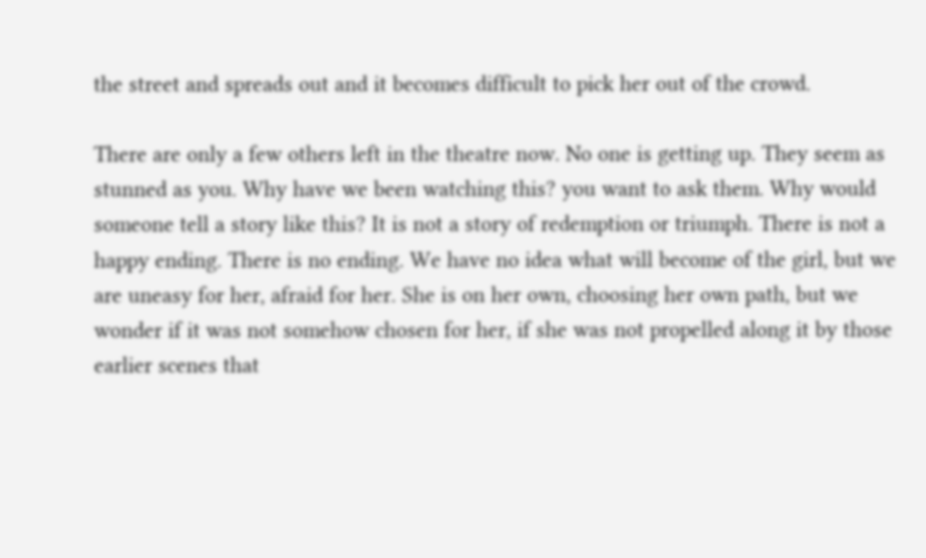the street and spreads out and it becomes difficult to pick her out of the crowd.

There are only a few others left in the theatre now. No one is getting up. They seem as stunned as you. Why have we been watching this? you want to ask them. Why would someone tell a story like this? It is not a story of redemption or triumph. There is not a happy ending. There is no ending. We have no idea what will become of the girl, but we are uneasy for her, afraid for her. She is on her own, choosing her own path, but we wonder if it was not somehow chosen for her, if she was not propelled along it by those earlier scenes that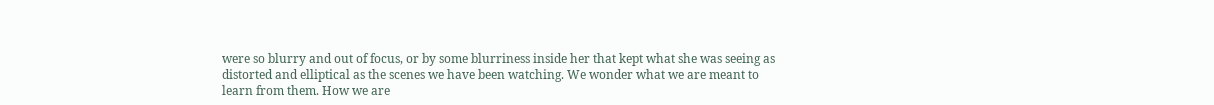were so blurry and out of focus, or by some blurriness inside her that kept what she was seeing as distorted and elliptical as the scenes we have been watching. We wonder what we are meant to learn from them. How we are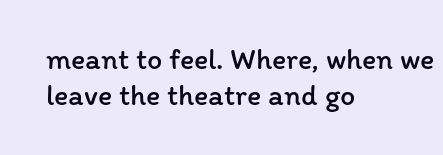meant to feel. Where, when we leave the theatre and go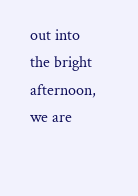out into the bright afternoon, we are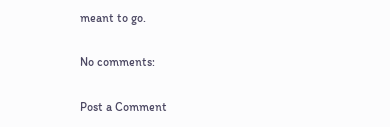meant to go.

No comments:

Post a Comment